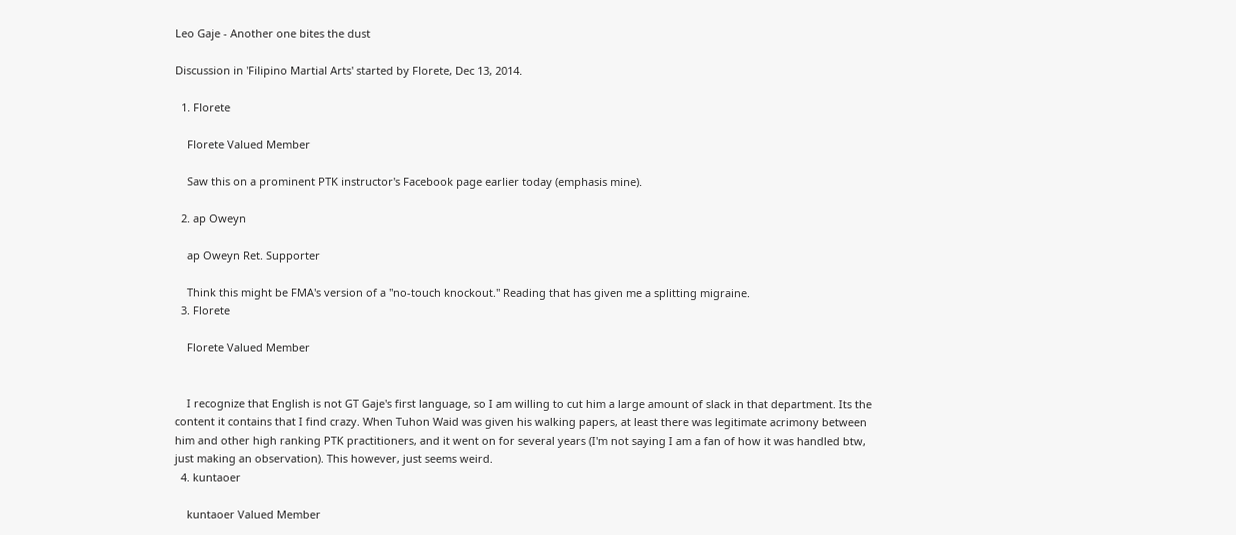Leo Gaje - Another one bites the dust

Discussion in 'Filipino Martial Arts' started by Florete, Dec 13, 2014.

  1. Florete

    Florete Valued Member

    Saw this on a prominent PTK instructor's Facebook page earlier today (emphasis mine).

  2. ap Oweyn

    ap Oweyn Ret. Supporter

    Think this might be FMA's version of a "no-touch knockout." Reading that has given me a splitting migraine.
  3. Florete

    Florete Valued Member


    I recognize that English is not GT Gaje's first language, so I am willing to cut him a large amount of slack in that department. Its the content it contains that I find crazy. When Tuhon Waid was given his walking papers, at least there was legitimate acrimony between him and other high ranking PTK practitioners, and it went on for several years (I'm not saying I am a fan of how it was handled btw, just making an observation). This however, just seems weird.
  4. kuntaoer

    kuntaoer Valued Member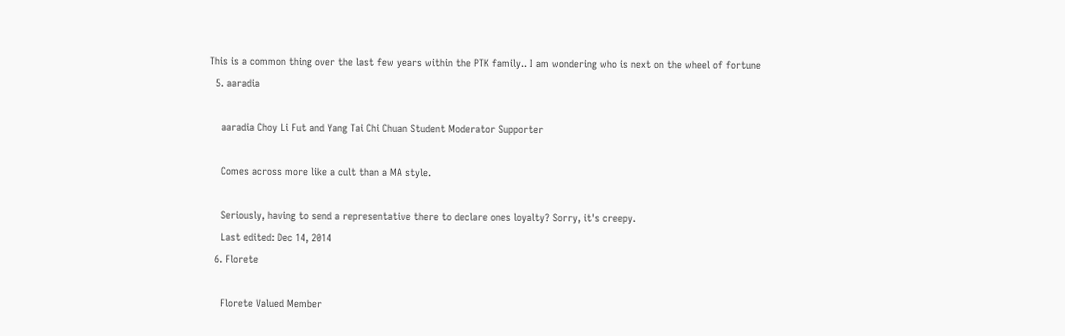This is a common thing over the last few years within the PTK family.. I am wondering who is next on the wheel of fortune
  5. aaradia

    aaradia Choy Li Fut and Yang Tai Chi Chuan Student Moderator Supporter

    Comes across more like a cult than a MA style.

    Seriously, having to send a representative there to declare ones loyalty? Sorry, it's creepy.
    Last edited: Dec 14, 2014
  6. Florete

    Florete Valued Member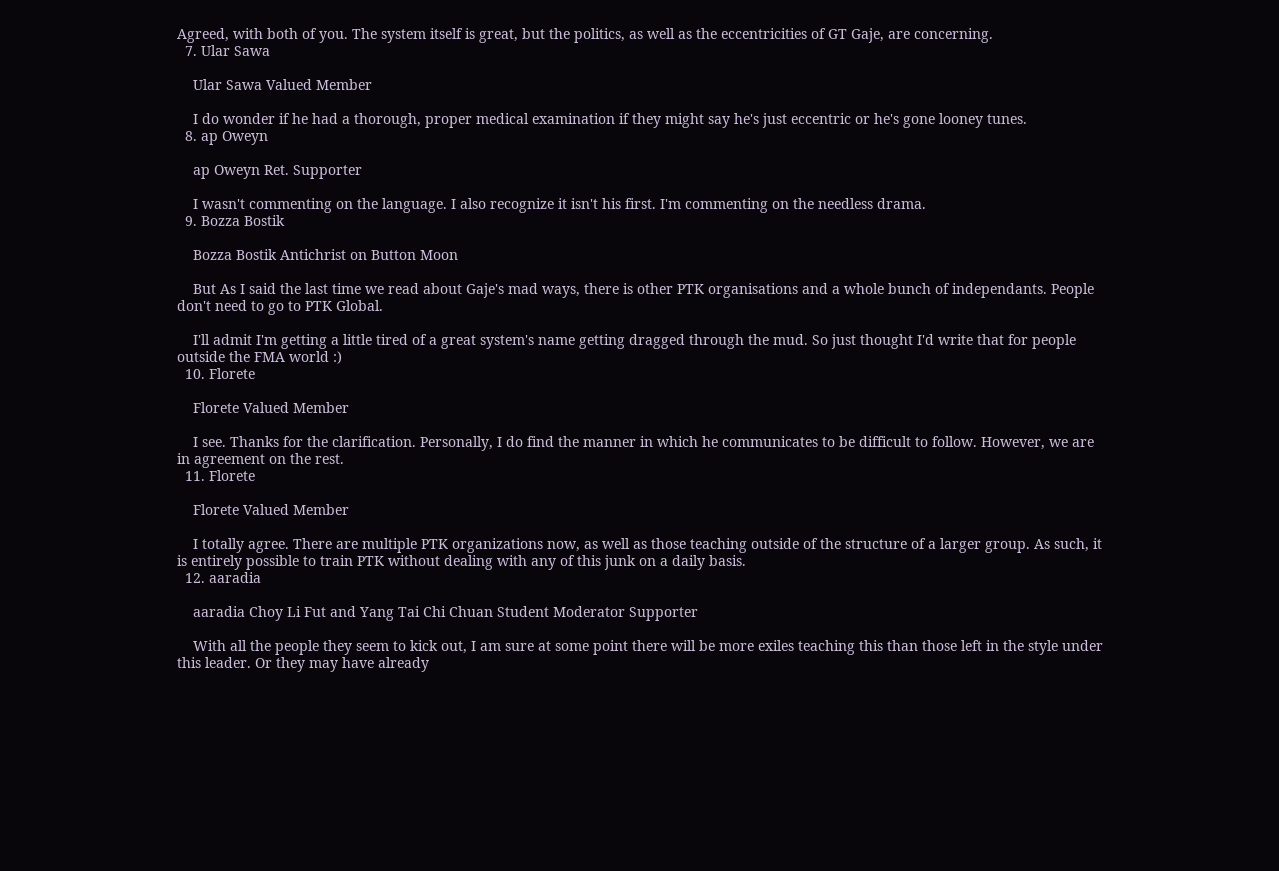Agreed, with both of you. The system itself is great, but the politics, as well as the eccentricities of GT Gaje, are concerning.
  7. Ular Sawa

    Ular Sawa Valued Member

    I do wonder if he had a thorough, proper medical examination if they might say he's just eccentric or he's gone looney tunes.
  8. ap Oweyn

    ap Oweyn Ret. Supporter

    I wasn't commenting on the language. I also recognize it isn't his first. I'm commenting on the needless drama.
  9. Bozza Bostik

    Bozza Bostik Antichrist on Button Moon

    But As I said the last time we read about Gaje's mad ways, there is other PTK organisations and a whole bunch of independants. People don't need to go to PTK Global.

    I'll admit I'm getting a little tired of a great system's name getting dragged through the mud. So just thought I'd write that for people outside the FMA world :)
  10. Florete

    Florete Valued Member

    I see. Thanks for the clarification. Personally, I do find the manner in which he communicates to be difficult to follow. However, we are in agreement on the rest.
  11. Florete

    Florete Valued Member

    I totally agree. There are multiple PTK organizations now, as well as those teaching outside of the structure of a larger group. As such, it is entirely possible to train PTK without dealing with any of this junk on a daily basis.
  12. aaradia

    aaradia Choy Li Fut and Yang Tai Chi Chuan Student Moderator Supporter

    With all the people they seem to kick out, I am sure at some point there will be more exiles teaching this than those left in the style under this leader. Or they may have already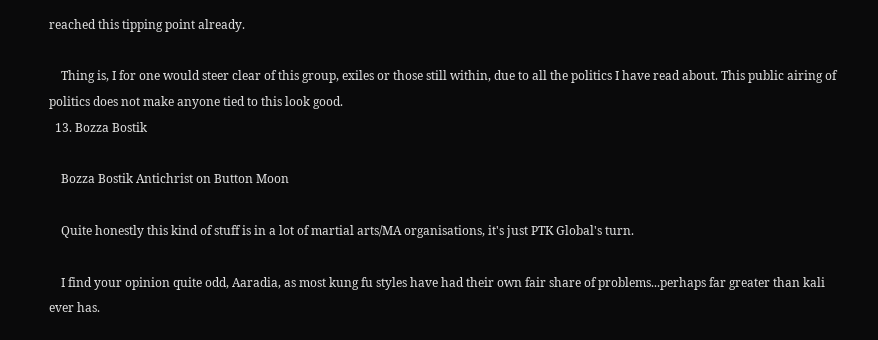reached this tipping point already.

    Thing is, I for one would steer clear of this group, exiles or those still within, due to all the politics I have read about. This public airing of politics does not make anyone tied to this look good.
  13. Bozza Bostik

    Bozza Bostik Antichrist on Button Moon

    Quite honestly this kind of stuff is in a lot of martial arts/MA organisations, it's just PTK Global's turn.

    I find your opinion quite odd, Aaradia, as most kung fu styles have had their own fair share of problems...perhaps far greater than kali ever has.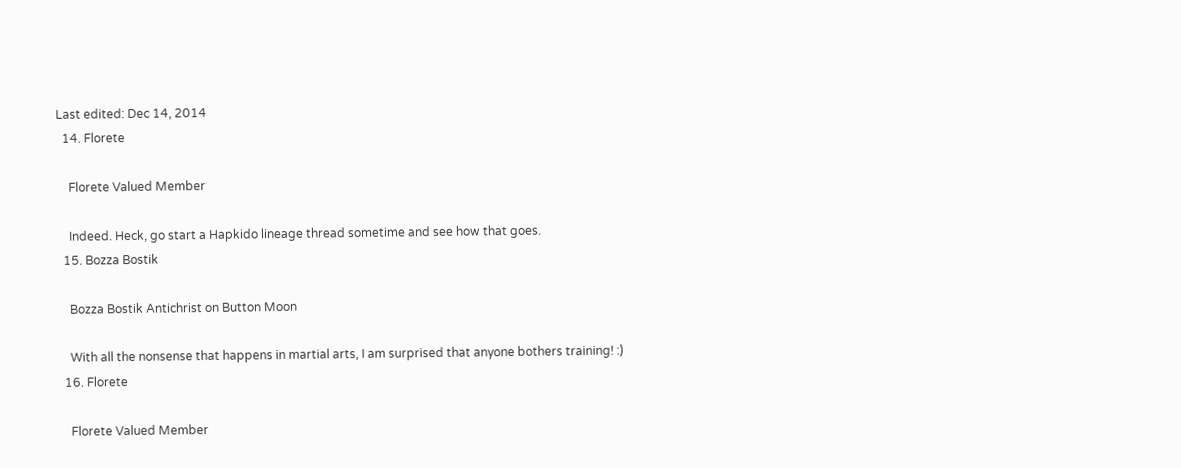Last edited: Dec 14, 2014
  14. Florete

    Florete Valued Member

    Indeed. Heck, go start a Hapkido lineage thread sometime and see how that goes.
  15. Bozza Bostik

    Bozza Bostik Antichrist on Button Moon

    With all the nonsense that happens in martial arts, I am surprised that anyone bothers training! :)
  16. Florete

    Florete Valued Member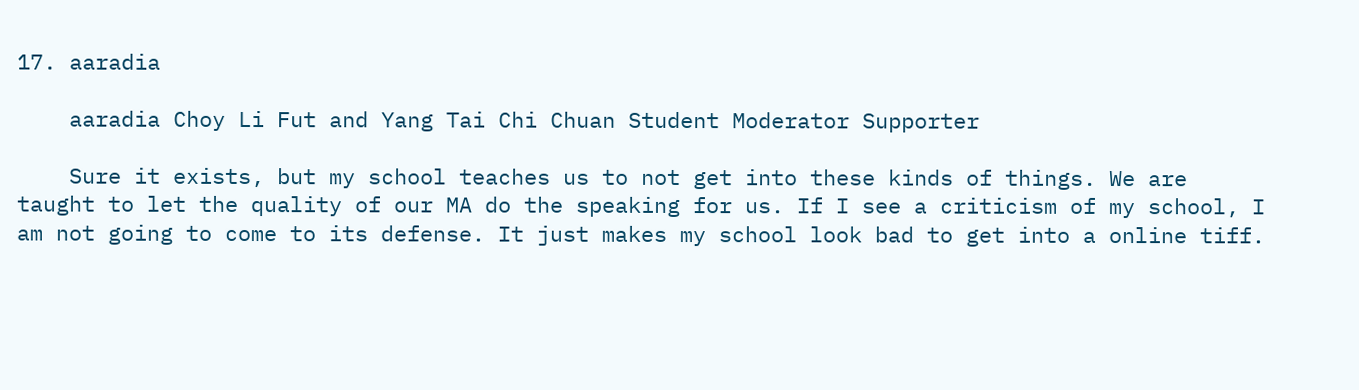17. aaradia

    aaradia Choy Li Fut and Yang Tai Chi Chuan Student Moderator Supporter

    Sure it exists, but my school teaches us to not get into these kinds of things. We are taught to let the quality of our MA do the speaking for us. If I see a criticism of my school, I am not going to come to its defense. It just makes my school look bad to get into a online tiff.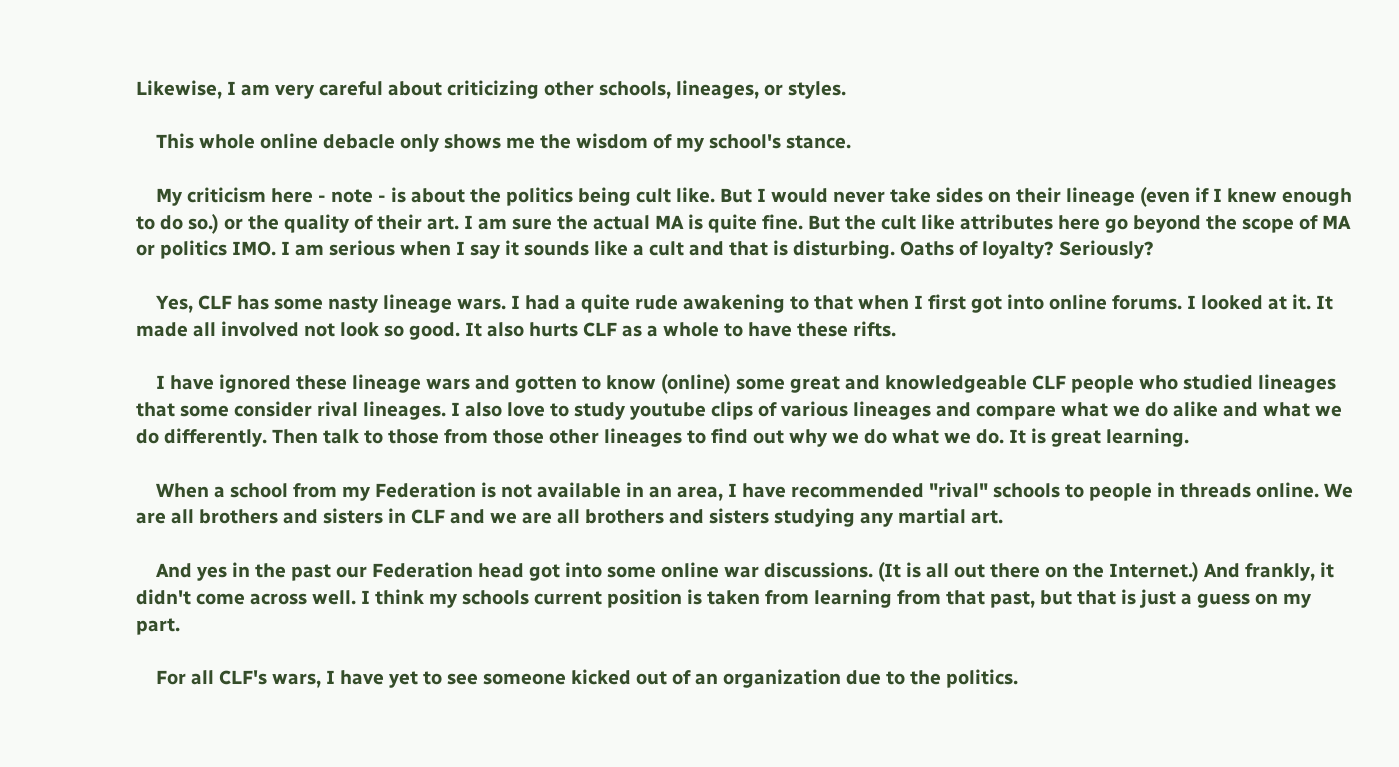Likewise, I am very careful about criticizing other schools, lineages, or styles.

    This whole online debacle only shows me the wisdom of my school's stance.

    My criticism here - note - is about the politics being cult like. But I would never take sides on their lineage (even if I knew enough to do so.) or the quality of their art. I am sure the actual MA is quite fine. But the cult like attributes here go beyond the scope of MA or politics IMO. I am serious when I say it sounds like a cult and that is disturbing. Oaths of loyalty? Seriously?

    Yes, CLF has some nasty lineage wars. I had a quite rude awakening to that when I first got into online forums. I looked at it. It made all involved not look so good. It also hurts CLF as a whole to have these rifts.

    I have ignored these lineage wars and gotten to know (online) some great and knowledgeable CLF people who studied lineages that some consider rival lineages. I also love to study youtube clips of various lineages and compare what we do alike and what we do differently. Then talk to those from those other lineages to find out why we do what we do. It is great learning.

    When a school from my Federation is not available in an area, I have recommended "rival" schools to people in threads online. We are all brothers and sisters in CLF and we are all brothers and sisters studying any martial art.

    And yes in the past our Federation head got into some online war discussions. (It is all out there on the Internet.) And frankly, it didn't come across well. I think my schools current position is taken from learning from that past, but that is just a guess on my part.

    For all CLF's wars, I have yet to see someone kicked out of an organization due to the politics.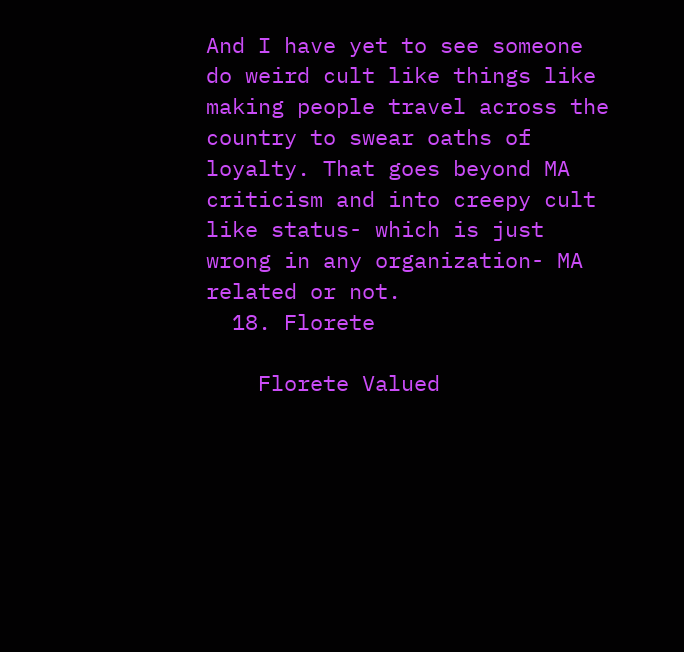And I have yet to see someone do weird cult like things like making people travel across the country to swear oaths of loyalty. That goes beyond MA criticism and into creepy cult like status- which is just wrong in any organization- MA related or not.
  18. Florete

    Florete Valued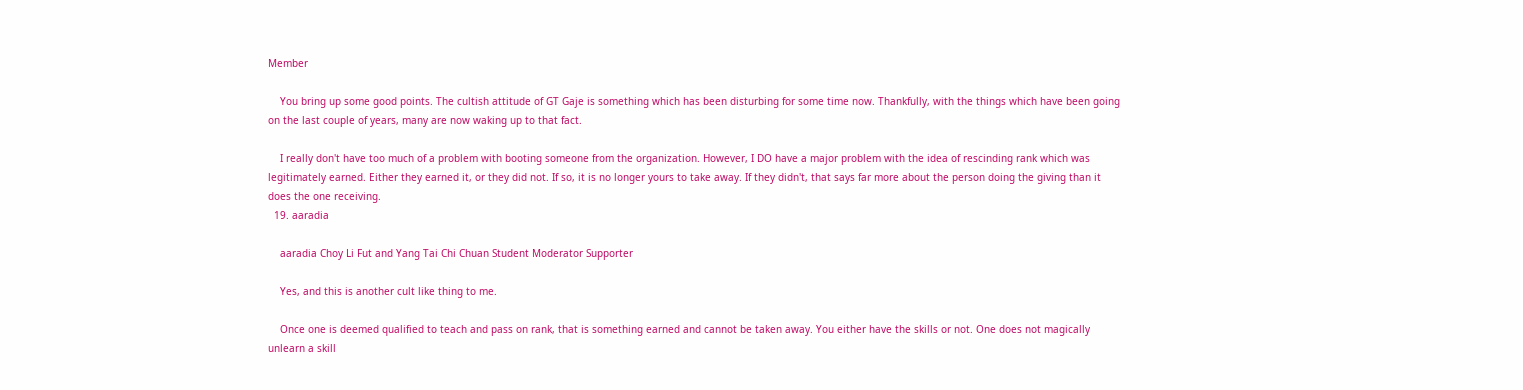Member

    You bring up some good points. The cultish attitude of GT Gaje is something which has been disturbing for some time now. Thankfully, with the things which have been going on the last couple of years, many are now waking up to that fact.

    I really don't have too much of a problem with booting someone from the organization. However, I DO have a major problem with the idea of rescinding rank which was legitimately earned. Either they earned it, or they did not. If so, it is no longer yours to take away. If they didn't, that says far more about the person doing the giving than it does the one receiving.
  19. aaradia

    aaradia Choy Li Fut and Yang Tai Chi Chuan Student Moderator Supporter

    Yes, and this is another cult like thing to me.

    Once one is deemed qualified to teach and pass on rank, that is something earned and cannot be taken away. You either have the skills or not. One does not magically unlearn a skill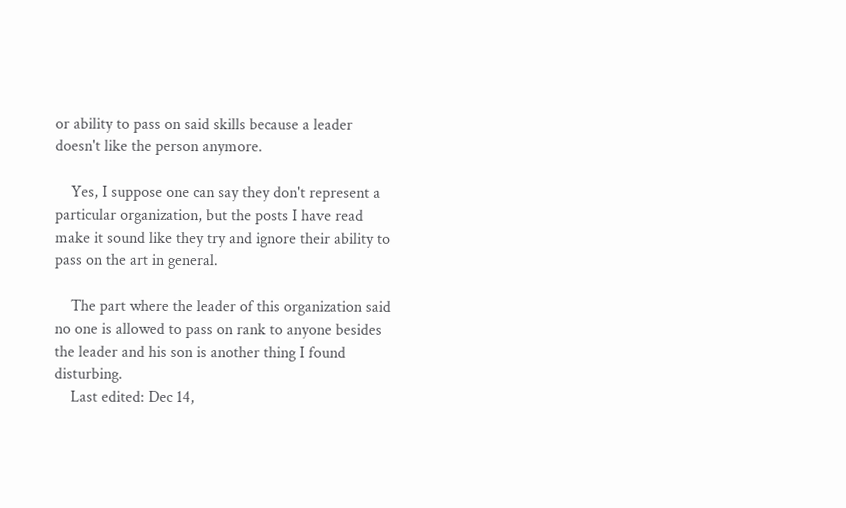or ability to pass on said skills because a leader doesn't like the person anymore.

    Yes, I suppose one can say they don't represent a particular organization, but the posts I have read make it sound like they try and ignore their ability to pass on the art in general.

    The part where the leader of this organization said no one is allowed to pass on rank to anyone besides the leader and his son is another thing I found disturbing.
    Last edited: Dec 14,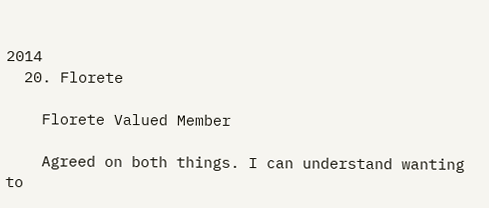2014
  20. Florete

    Florete Valued Member

    Agreed on both things. I can understand wanting to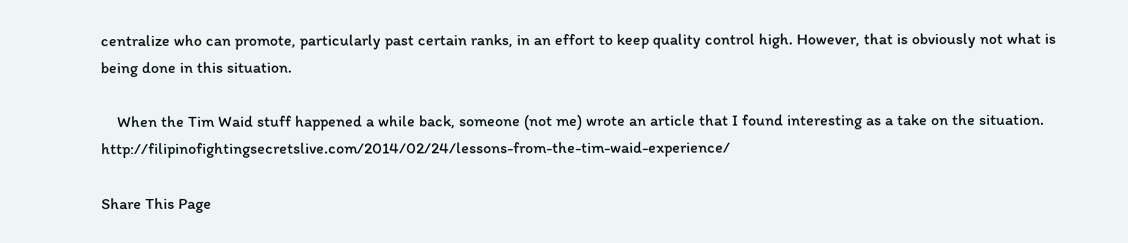centralize who can promote, particularly past certain ranks, in an effort to keep quality control high. However, that is obviously not what is being done in this situation.

    When the Tim Waid stuff happened a while back, someone (not me) wrote an article that I found interesting as a take on the situation. http://filipinofightingsecretslive.com/2014/02/24/lessons-from-the-tim-waid-experience/

Share This Page